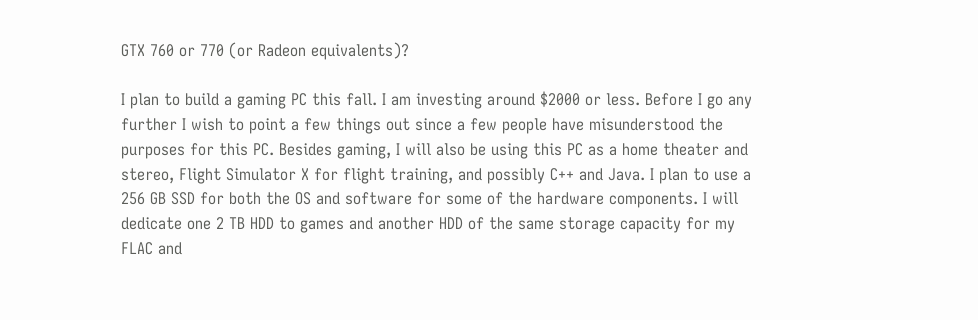GTX 760 or 770 (or Radeon equivalents)?

I plan to build a gaming PC this fall. I am investing around $2000 or less. Before I go any further I wish to point a few things out since a few people have misunderstood the purposes for this PC. Besides gaming, I will also be using this PC as a home theater and stereo, Flight Simulator X for flight training, and possibly C++ and Java. I plan to use a 256 GB SSD for both the OS and software for some of the hardware components. I will dedicate one 2 TB HDD to games and another HDD of the same storage capacity for my FLAC and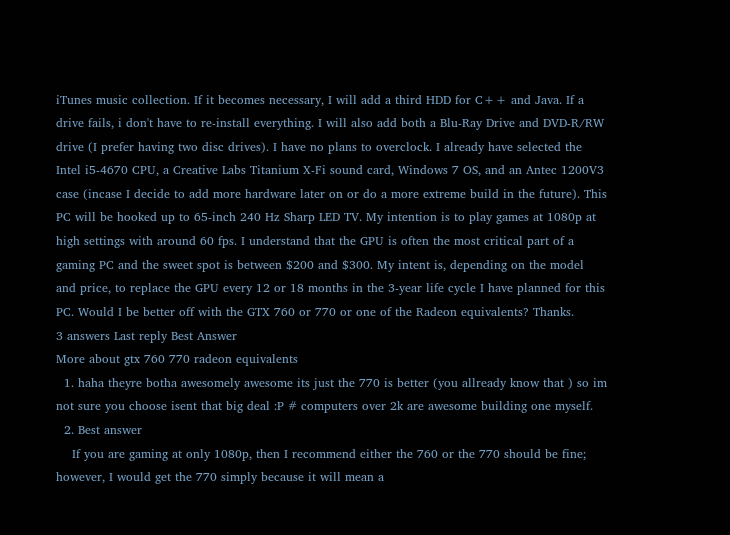iTunes music collection. If it becomes necessary, I will add a third HDD for C++ and Java. If a drive fails, i don't have to re-install everything. I will also add both a Blu-Ray Drive and DVD-R/RW drive (I prefer having two disc drives). I have no plans to overclock. I already have selected the Intel i5-4670 CPU, a Creative Labs Titanium X-Fi sound card, Windows 7 OS, and an Antec 1200V3 case (incase I decide to add more hardware later on or do a more extreme build in the future). This PC will be hooked up to 65-inch 240 Hz Sharp LED TV. My intention is to play games at 1080p at high settings with around 60 fps. I understand that the GPU is often the most critical part of a gaming PC and the sweet spot is between $200 and $300. My intent is, depending on the model and price, to replace the GPU every 12 or 18 months in the 3-year life cycle I have planned for this PC. Would I be better off with the GTX 760 or 770 or one of the Radeon equivalents? Thanks.
3 answers Last reply Best Answer
More about gtx 760 770 radeon equivalents
  1. haha theyre botha awesomely awesome its just the 770 is better (you allready know that ) so im not sure you choose isent that big deal :P # computers over 2k are awesome building one myself.
  2. Best answer
    If you are gaming at only 1080p, then I recommend either the 760 or the 770 should be fine; however, I would get the 770 simply because it will mean a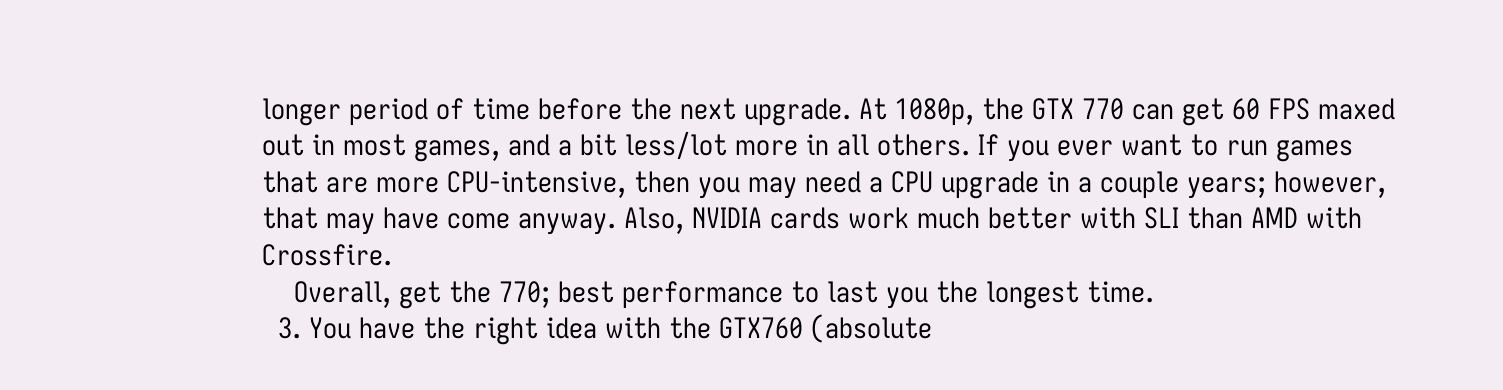longer period of time before the next upgrade. At 1080p, the GTX 770 can get 60 FPS maxed out in most games, and a bit less/lot more in all others. If you ever want to run games that are more CPU-intensive, then you may need a CPU upgrade in a couple years; however, that may have come anyway. Also, NVIDIA cards work much better with SLI than AMD with Crossfire.
    Overall, get the 770; best performance to last you the longest time.
  3. You have the right idea with the GTX760 (absolute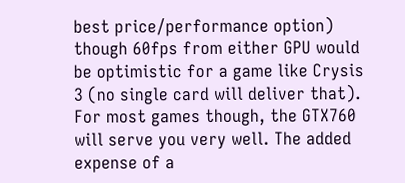best price/performance option) though 60fps from either GPU would be optimistic for a game like Crysis 3 (no single card will deliver that). For most games though, the GTX760 will serve you very well. The added expense of a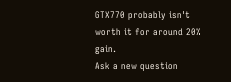GTX770 probably isn't worth it for around 20% gain.
Ask a new question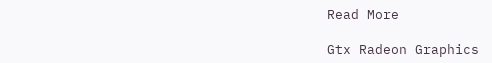Read More

Gtx Radeon Graphics